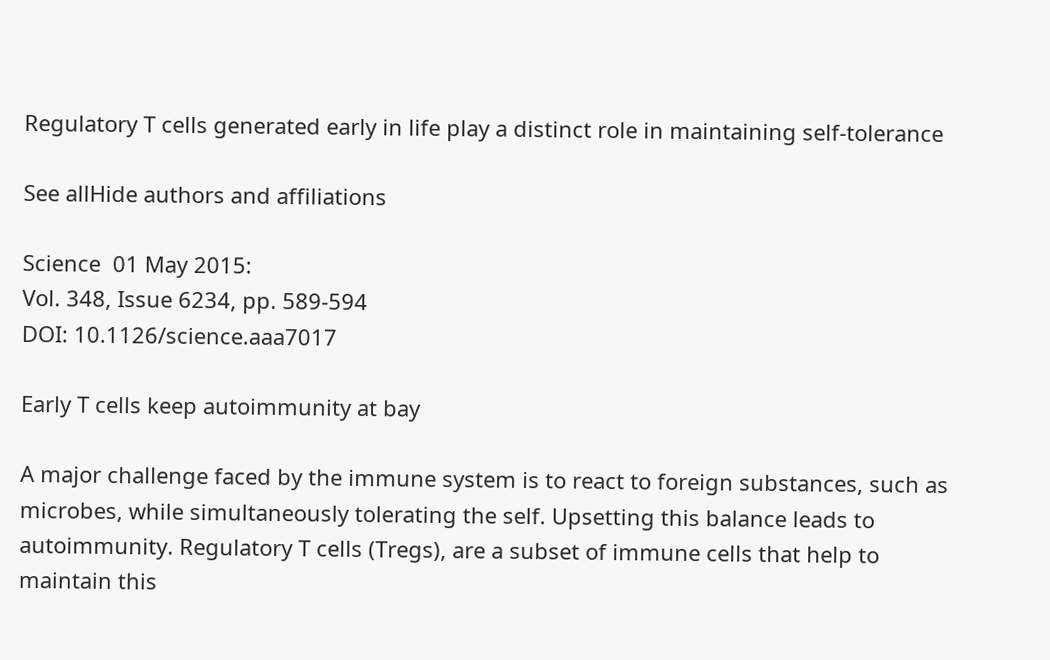Regulatory T cells generated early in life play a distinct role in maintaining self-tolerance

See allHide authors and affiliations

Science  01 May 2015:
Vol. 348, Issue 6234, pp. 589-594
DOI: 10.1126/science.aaa7017

Early T cells keep autoimmunity at bay

A major challenge faced by the immune system is to react to foreign substances, such as microbes, while simultaneously tolerating the self. Upsetting this balance leads to autoimmunity. Regulatory T cells (Tregs), are a subset of immune cells that help to maintain this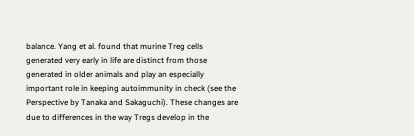balance. Yang et al. found that murine Treg cells generated very early in life are distinct from those generated in older animals and play an especially important role in keeping autoimmunity in check (see the Perspective by Tanaka and Sakaguchi). These changes are due to differences in the way Tregs develop in the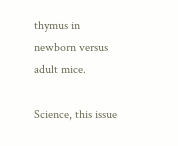thymus in newborn versus adult mice.

Science, this issue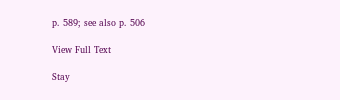p. 589; see also p. 506

View Full Text

Stay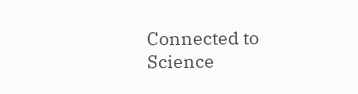Connected to Science